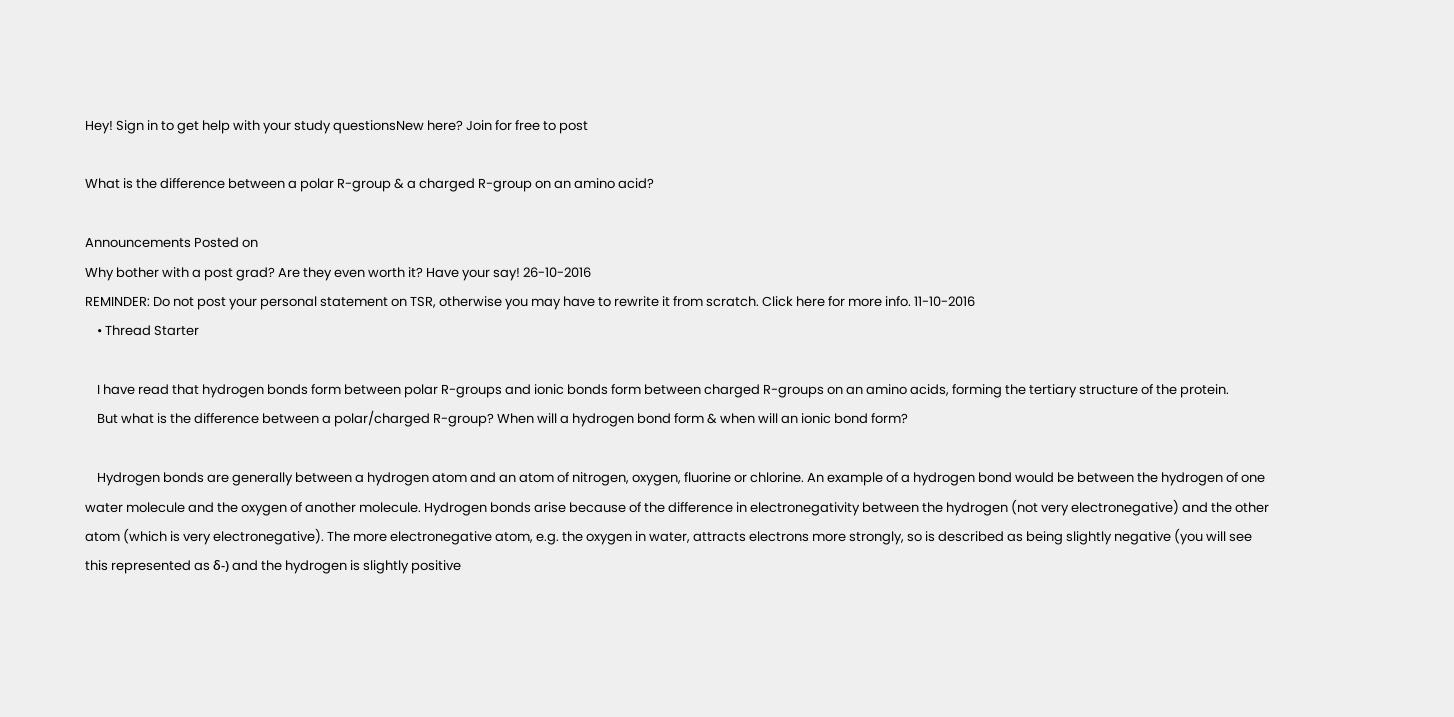Hey! Sign in to get help with your study questionsNew here? Join for free to post

What is the difference between a polar R-group & a charged R-group on an amino acid?

Announcements Posted on
Why bother with a post grad? Are they even worth it? Have your say! 26-10-2016
REMINDER: Do not post your personal statement on TSR, otherwise you may have to rewrite it from scratch. Click here for more info. 11-10-2016
    • Thread Starter

    I have read that hydrogen bonds form between polar R-groups and ionic bonds form between charged R-groups on an amino acids, forming the tertiary structure of the protein.
    But what is the difference between a polar/charged R-group? When will a hydrogen bond form & when will an ionic bond form?

    Hydrogen bonds are generally between a hydrogen atom and an atom of nitrogen, oxygen, fluorine or chlorine. An example of a hydrogen bond would be between the hydrogen of one water molecule and the oxygen of another molecule. Hydrogen bonds arise because of the difference in electronegativity between the hydrogen (not very electronegative) and the other atom (which is very electronegative). The more electronegative atom, e.g. the oxygen in water, attracts electrons more strongly, so is described as being slightly negative (you will see this represented as δ-) and the hydrogen is slightly positive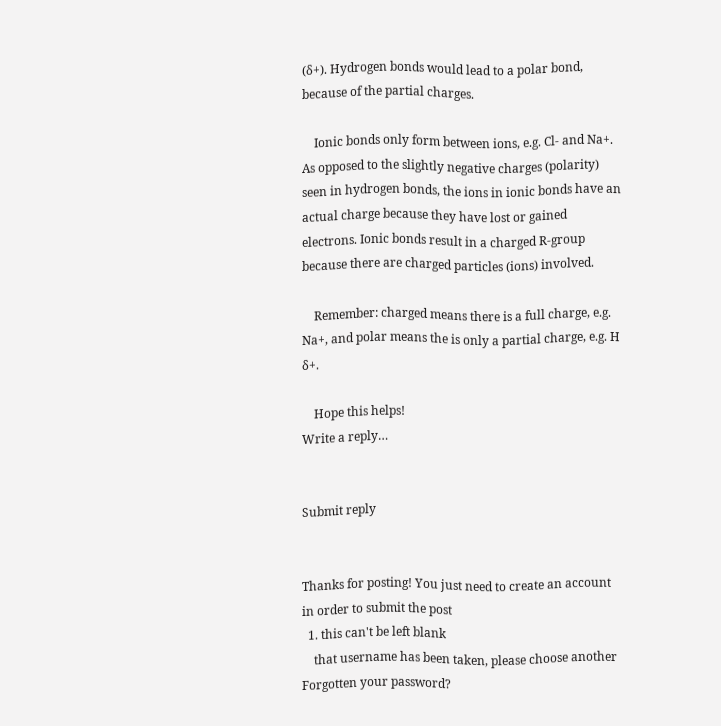(δ+). Hydrogen bonds would lead to a polar bond, because of the partial charges.

    Ionic bonds only form between ions, e.g. Cl- and Na+. As opposed to the slightly negative charges (polarity) seen in hydrogen bonds, the ions in ionic bonds have an actual charge because they have lost or gained electrons. Ionic bonds result in a charged R-group because there are charged particles (ions) involved.

    Remember: charged means there is a full charge, e.g. Na+, and polar means the is only a partial charge, e.g. H δ+.

    Hope this helps!
Write a reply…


Submit reply


Thanks for posting! You just need to create an account in order to submit the post
  1. this can't be left blank
    that username has been taken, please choose another Forgotten your password?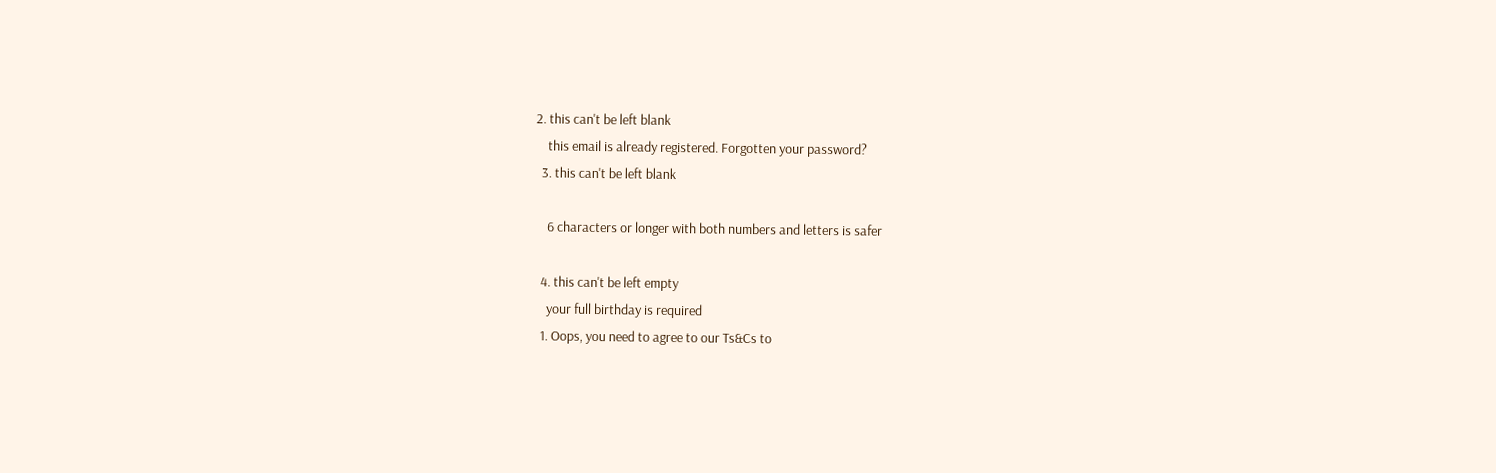2. this can't be left blank
    this email is already registered. Forgotten your password?
  3. this can't be left blank

    6 characters or longer with both numbers and letters is safer

  4. this can't be left empty
    your full birthday is required
  1. Oops, you need to agree to our Ts&Cs to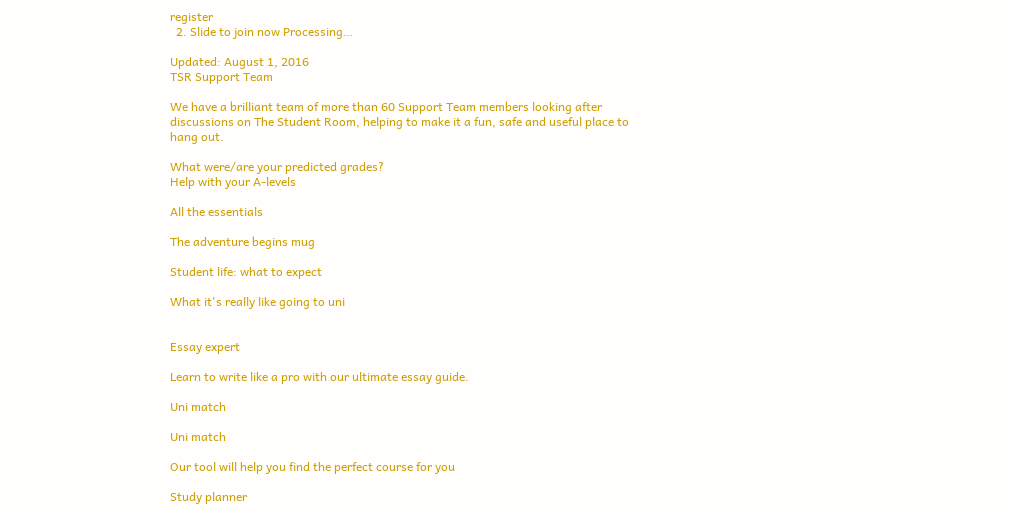register
  2. Slide to join now Processing…

Updated: August 1, 2016
TSR Support Team

We have a brilliant team of more than 60 Support Team members looking after discussions on The Student Room, helping to make it a fun, safe and useful place to hang out.

What were/are your predicted grades?
Help with your A-levels

All the essentials

The adventure begins mug

Student life: what to expect

What it's really like going to uni


Essay expert

Learn to write like a pro with our ultimate essay guide.

Uni match

Uni match

Our tool will help you find the perfect course for you

Study planner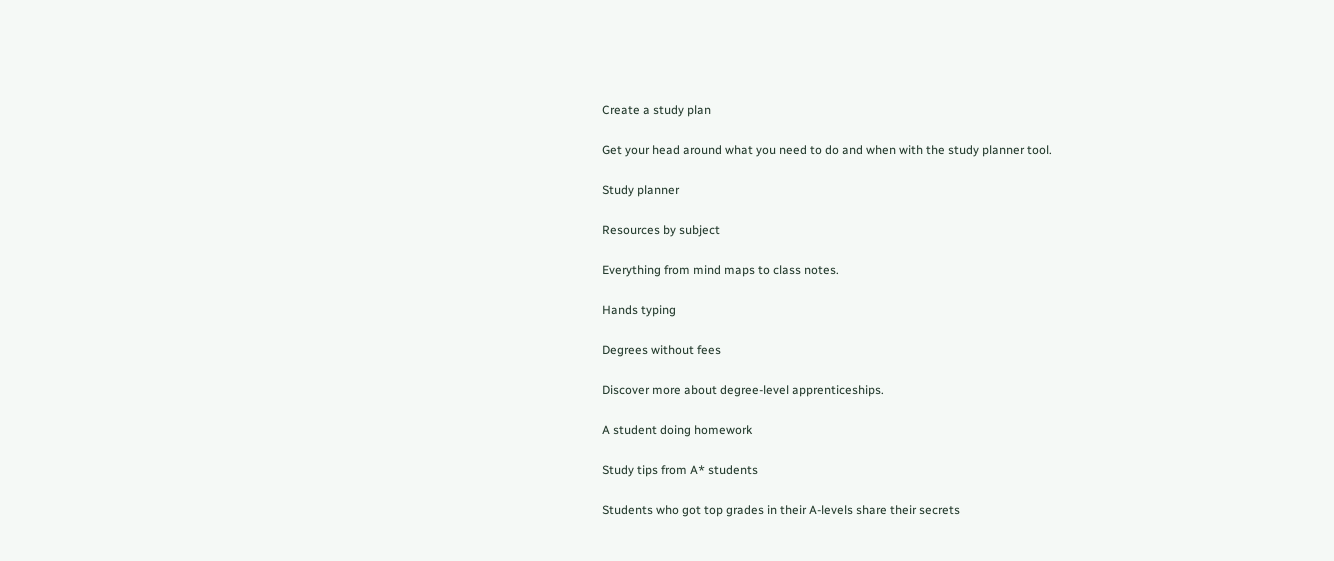Create a study plan

Get your head around what you need to do and when with the study planner tool.

Study planner

Resources by subject

Everything from mind maps to class notes.

Hands typing

Degrees without fees

Discover more about degree-level apprenticeships.

A student doing homework

Study tips from A* students

Students who got top grades in their A-levels share their secrets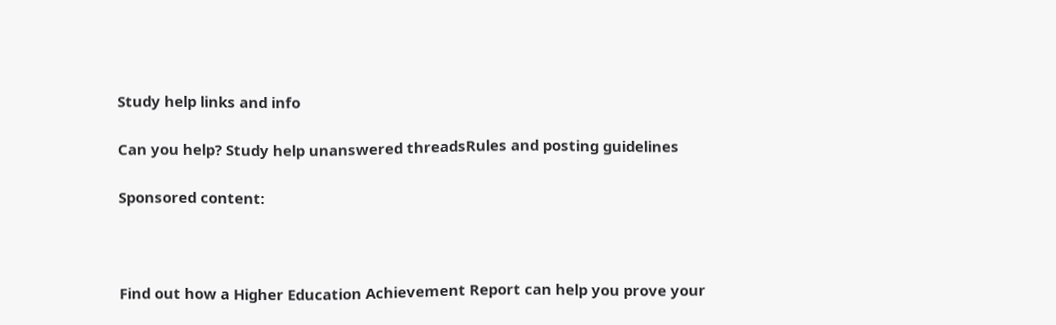Study help links and info

Can you help? Study help unanswered threadsRules and posting guidelines

Sponsored content:



Find out how a Higher Education Achievement Report can help you prove your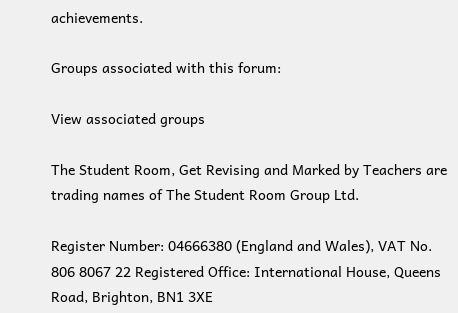achievements.

Groups associated with this forum:

View associated groups

The Student Room, Get Revising and Marked by Teachers are trading names of The Student Room Group Ltd.

Register Number: 04666380 (England and Wales), VAT No. 806 8067 22 Registered Office: International House, Queens Road, Brighton, BN1 3XE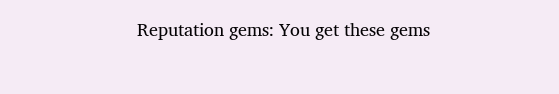Reputation gems: You get these gems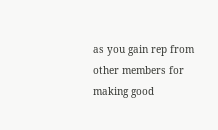as you gain rep from other members for making good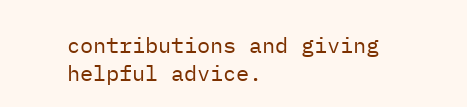contributions and giving helpful advice.